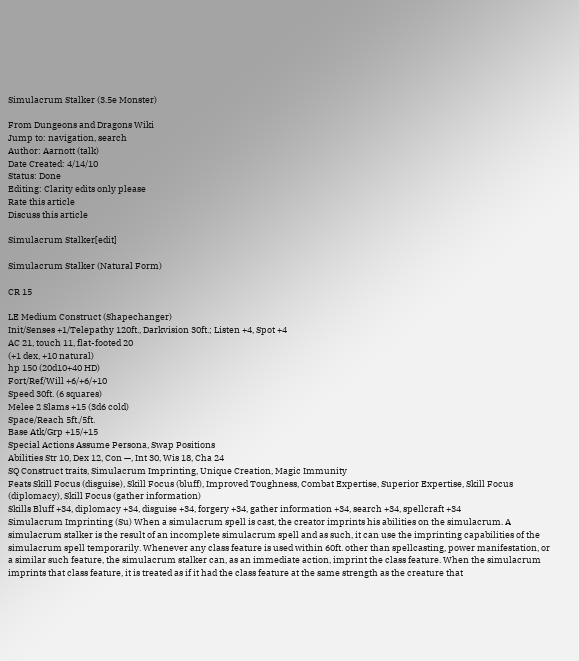Simulacrum Stalker (3.5e Monster)

From Dungeons and Dragons Wiki
Jump to: navigation, search
Author: Aarnott (talk)
Date Created: 4/14/10
Status: Done
Editing: Clarity edits only please
Rate this article
Discuss this article

Simulacrum Stalker[edit]

Simulacrum Stalker (Natural Form)

CR 15

LE Medium Construct (Shapechanger)
Init/Senses +1/Telepathy 120ft., Darkvision 30ft.; Listen +4, Spot +4
AC 21, touch 11, flat-footed 20
(+1 dex, +10 natural)
hp 150 (20d10+40 HD)
Fort/Ref/Will +6/+6/+10
Speed 30ft. (6 squares)
Melee 2 Slams +15 (3d6 cold)
Space/Reach 5ft./5ft.
Base Atk/Grp +15/+15
Special Actions Assume Persona, Swap Positions
Abilities Str 10, Dex 12, Con —, Int 30, Wis 18, Cha 24
SQ Construct traits, Simulacrum Imprinting, Unique Creation, Magic Immunity
Feats Skill Focus (disguise), Skill Focus (bluff), Improved Toughness, Combat Expertise, Superior Expertise, Skill Focus (diplomacy), Skill Focus (gather information)
Skills Bluff +34, diplomacy +34, disguise +34, forgery +34, gather information +34, search +34, spellcraft +34
Simulacrum Imprinting (Su) When a simulacrum spell is cast, the creator imprints his abilities on the simulacrum. A simulacrum stalker is the result of an incomplete simulacrum spell and as such, it can use the imprinting capabilities of the simulacrum spell temporarily. Whenever any class feature is used within 60ft. other than spellcasting, power manifestation, or a similar such feature, the simulacrum stalker can, as an immediate action, imprint the class feature. When the simulacrum imprints that class feature, it is treated as if it had the class feature at the same strength as the creature that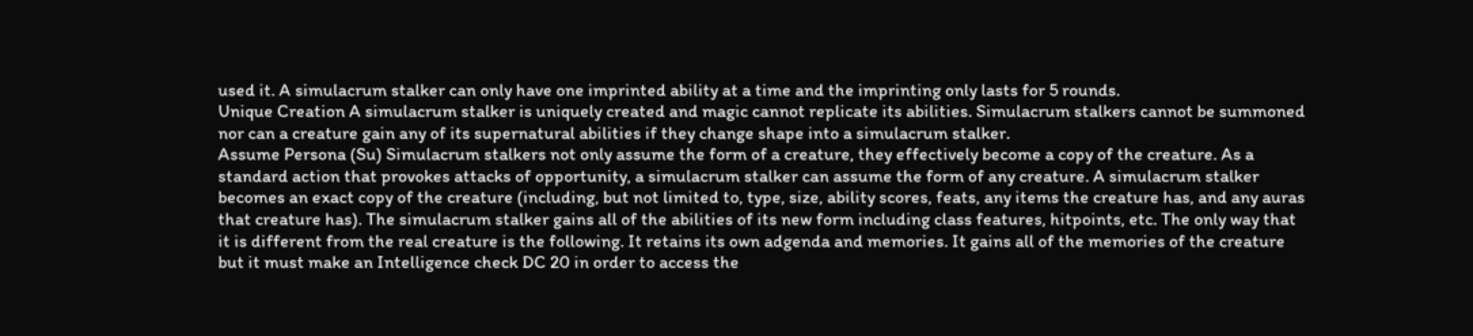used it. A simulacrum stalker can only have one imprinted ability at a time and the imprinting only lasts for 5 rounds.
Unique Creation A simulacrum stalker is uniquely created and magic cannot replicate its abilities. Simulacrum stalkers cannot be summoned nor can a creature gain any of its supernatural abilities if they change shape into a simulacrum stalker.
Assume Persona (Su) Simulacrum stalkers not only assume the form of a creature, they effectively become a copy of the creature. As a standard action that provokes attacks of opportunity, a simulacrum stalker can assume the form of any creature. A simulacrum stalker becomes an exact copy of the creature (including, but not limited to, type, size, ability scores, feats, any items the creature has, and any auras that creature has). The simulacrum stalker gains all of the abilities of its new form including class features, hitpoints, etc. The only way that it is different from the real creature is the following. It retains its own adgenda and memories. It gains all of the memories of the creature but it must make an Intelligence check DC 20 in order to access the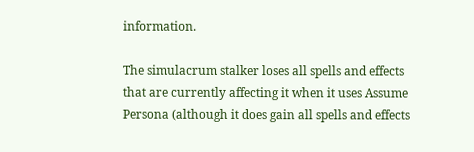information.

The simulacrum stalker loses all spells and effects that are currently affecting it when it uses Assume Persona (although it does gain all spells and effects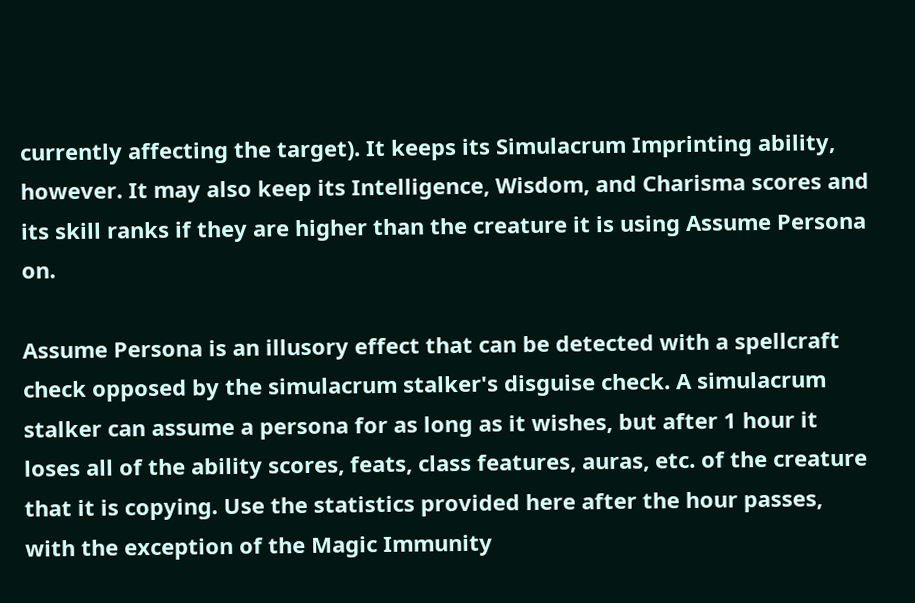currently affecting the target). It keeps its Simulacrum Imprinting ability, however. It may also keep its Intelligence, Wisdom, and Charisma scores and its skill ranks if they are higher than the creature it is using Assume Persona on.

Assume Persona is an illusory effect that can be detected with a spellcraft check opposed by the simulacrum stalker's disguise check. A simulacrum stalker can assume a persona for as long as it wishes, but after 1 hour it loses all of the ability scores, feats, class features, auras, etc. of the creature that it is copying. Use the statistics provided here after the hour passes, with the exception of the Magic Immunity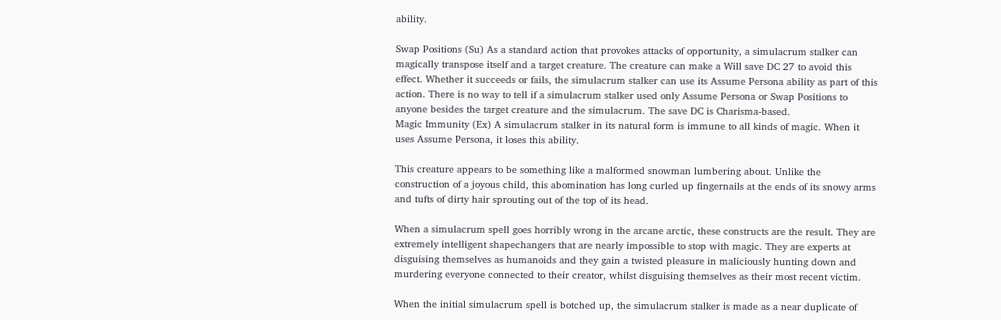ability.

Swap Positions (Su) As a standard action that provokes attacks of opportunity, a simulacrum stalker can magically transpose itself and a target creature. The creature can make a Will save DC 27 to avoid this effect. Whether it succeeds or fails, the simulacrum stalker can use its Assume Persona ability as part of this action. There is no way to tell if a simulacrum stalker used only Assume Persona or Swap Positions to anyone besides the target creature and the simulacrum. The save DC is Charisma-based.
Magic Immunity (Ex) A simulacrum stalker in its natural form is immune to all kinds of magic. When it uses Assume Persona, it loses this ability.

This creature appears to be something like a malformed snowman lumbering about. Unlike the construction of a joyous child, this abomination has long curled up fingernails at the ends of its snowy arms and tufts of dirty hair sprouting out of the top of its head.

When a simulacrum spell goes horribly wrong in the arcane arctic, these constructs are the result. They are extremely intelligent shapechangers that are nearly impossible to stop with magic. They are experts at disguising themselves as humanoids and they gain a twisted pleasure in maliciously hunting down and murdering everyone connected to their creator, whilst disguising themselves as their most recent victim.

When the initial simulacrum spell is botched up, the simulacrum stalker is made as a near duplicate of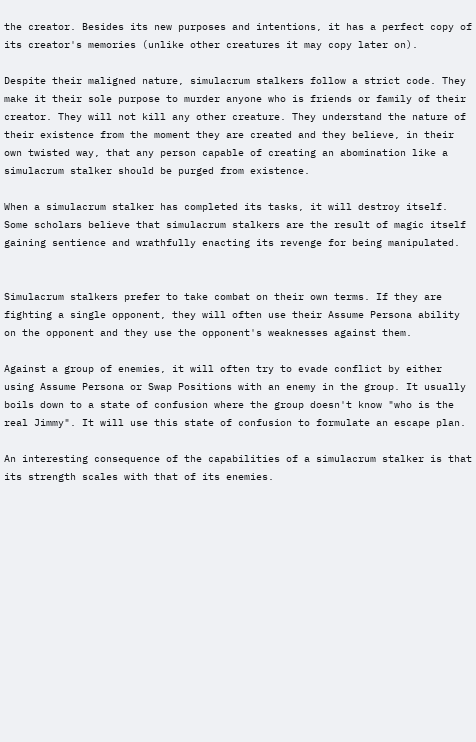the creator. Besides its new purposes and intentions, it has a perfect copy of its creator's memories (unlike other creatures it may copy later on).

Despite their maligned nature, simulacrum stalkers follow a strict code. They make it their sole purpose to murder anyone who is friends or family of their creator. They will not kill any other creature. They understand the nature of their existence from the moment they are created and they believe, in their own twisted way, that any person capable of creating an abomination like a simulacrum stalker should be purged from existence.

When a simulacrum stalker has completed its tasks, it will destroy itself. Some scholars believe that simulacrum stalkers are the result of magic itself gaining sentience and wrathfully enacting its revenge for being manipulated.


Simulacrum stalkers prefer to take combat on their own terms. If they are fighting a single opponent, they will often use their Assume Persona ability on the opponent and they use the opponent's weaknesses against them.

Against a group of enemies, it will often try to evade conflict by either using Assume Persona or Swap Positions with an enemy in the group. It usually boils down to a state of confusion where the group doesn't know "who is the real Jimmy". It will use this state of confusion to formulate an escape plan.

An interesting consequence of the capabilities of a simulacrum stalker is that its strength scales with that of its enemies.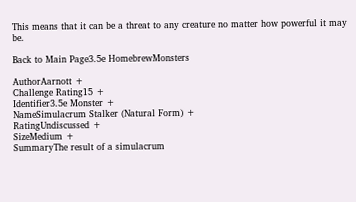This means that it can be a threat to any creature no matter how powerful it may be.

Back to Main Page3.5e HomebrewMonsters

AuthorAarnott +
Challenge Rating15 +
Identifier3.5e Monster +
NameSimulacrum Stalker (Natural Form) +
RatingUndiscussed +
SizeMedium +
SummaryThe result of a simulacrum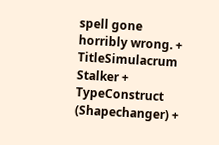spell gone horribly wrong. +
TitleSimulacrum Stalker +
TypeConstruct (Shapechanger) +